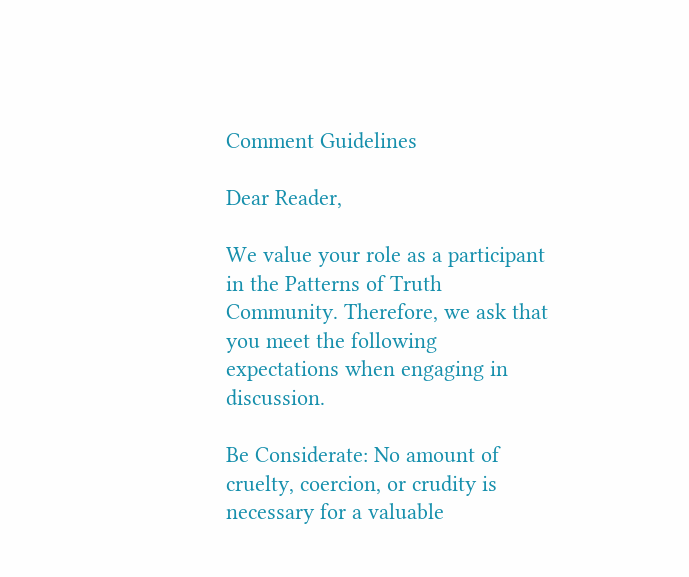Comment Guidelines

Dear Reader,

We value your role as a participant in the Patterns of Truth Community. Therefore, we ask that you meet the following expectations when engaging in discussion.

Be Considerate: No amount of cruelty, coercion, or crudity is necessary for a valuable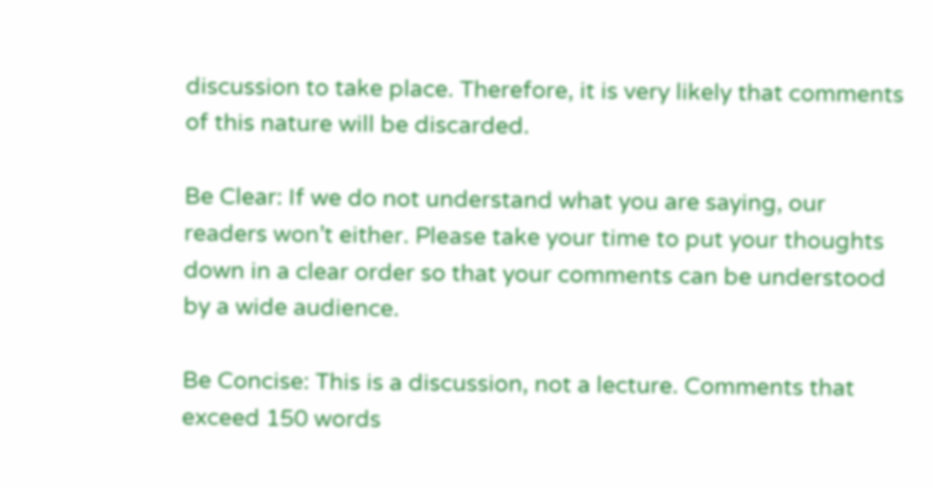discussion to take place. Therefore, it is very likely that comments of this nature will be discarded.

Be Clear: If we do not understand what you are saying, our readers won’t either. Please take your time to put your thoughts down in a clear order so that your comments can be understood by a wide audience.

Be Concise: This is a discussion, not a lecture. Comments that exceed 150 words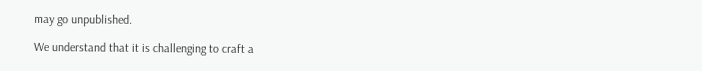may go unpublished.

We understand that it is challenging to craft a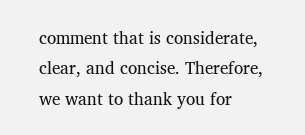comment that is considerate, clear, and concise. Therefore, we want to thank you for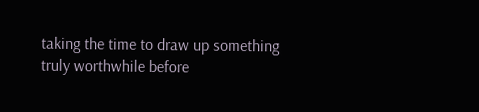taking the time to draw up something truly worthwhile before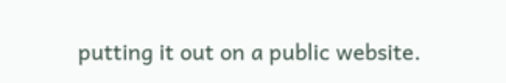putting it out on a public website.